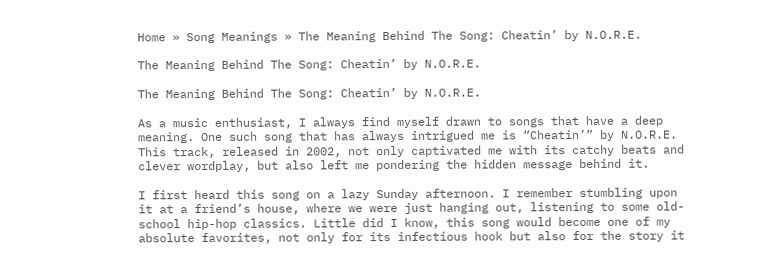Home » Song Meanings » The Meaning Behind The Song: Cheatin’ by N.O.R.E.

The Meaning Behind The Song: Cheatin’ by N.O.R.E.

The Meaning Behind The Song: Cheatin’ by N.O.R.E.

As a music enthusiast, I always find myself drawn to songs that have a deep meaning. One such song that has always intrigued me is “Cheatin’” by N.O.R.E. This track, released in 2002, not only captivated me with its catchy beats and clever wordplay, but also left me pondering the hidden message behind it.

I first heard this song on a lazy Sunday afternoon. I remember stumbling upon it at a friend’s house, where we were just hanging out, listening to some old-school hip-hop classics. Little did I know, this song would become one of my absolute favorites, not only for its infectious hook but also for the story it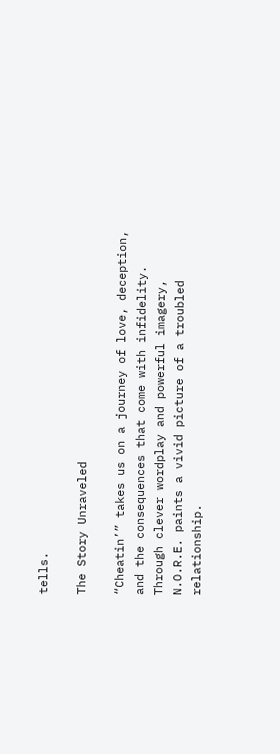tells.

The Story Unraveled

“Cheatin’” takes us on a journey of love, deception, and the consequences that come with infidelity. Through clever wordplay and powerful imagery, N.O.R.E. paints a vivid picture of a troubled relationship.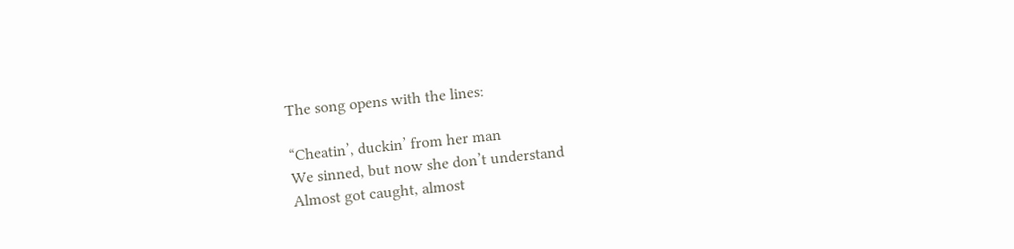The song opens with the lines:

“Cheatin’, duckin’ from her man
We sinned, but now she don’t understand
Almost got caught, almost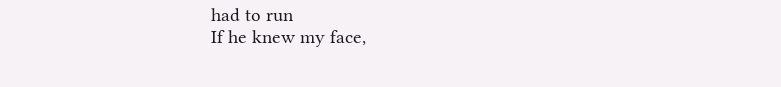had to run
If he knew my face,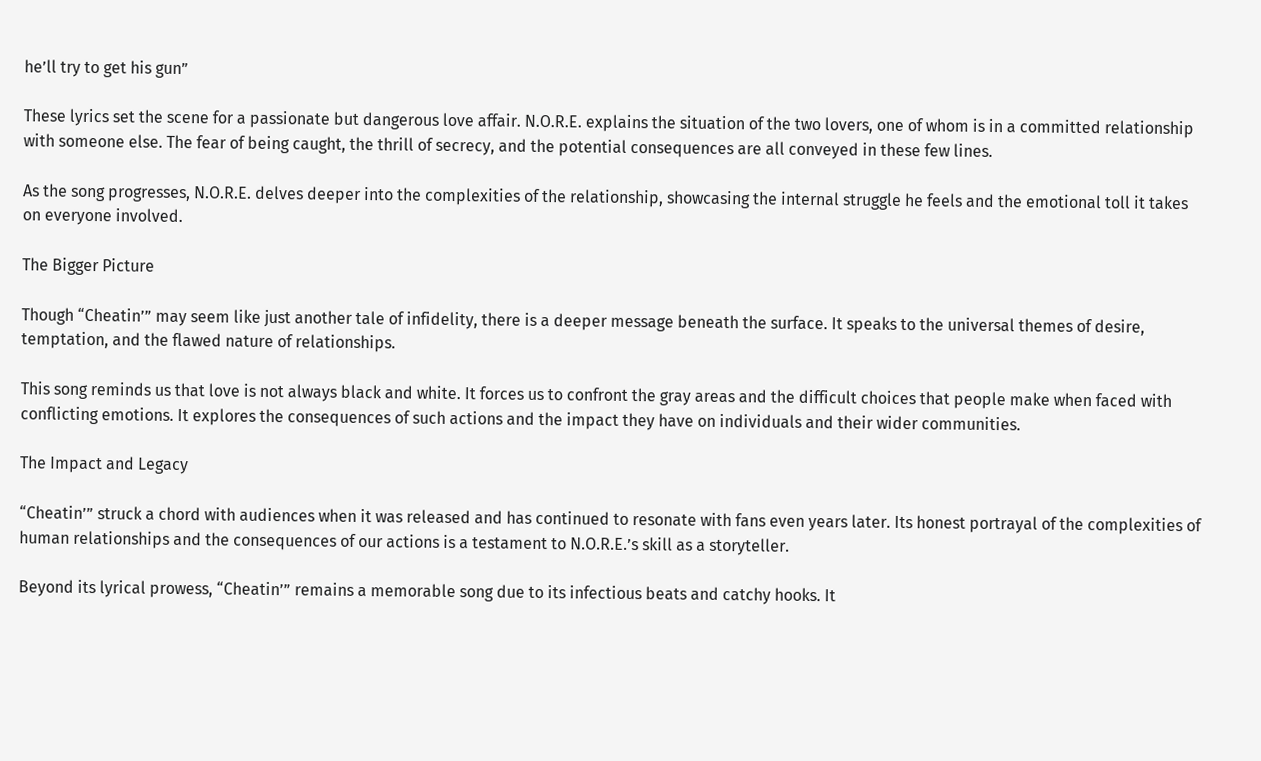he’ll try to get his gun”

These lyrics set the scene for a passionate but dangerous love affair. N.O.R.E. explains the situation of the two lovers, one of whom is in a committed relationship with someone else. The fear of being caught, the thrill of secrecy, and the potential consequences are all conveyed in these few lines.

As the song progresses, N.O.R.E. delves deeper into the complexities of the relationship, showcasing the internal struggle he feels and the emotional toll it takes on everyone involved.

The Bigger Picture

Though “Cheatin’” may seem like just another tale of infidelity, there is a deeper message beneath the surface. It speaks to the universal themes of desire, temptation, and the flawed nature of relationships.

This song reminds us that love is not always black and white. It forces us to confront the gray areas and the difficult choices that people make when faced with conflicting emotions. It explores the consequences of such actions and the impact they have on individuals and their wider communities.

The Impact and Legacy

“Cheatin’” struck a chord with audiences when it was released and has continued to resonate with fans even years later. Its honest portrayal of the complexities of human relationships and the consequences of our actions is a testament to N.O.R.E.’s skill as a storyteller.

Beyond its lyrical prowess, “Cheatin’” remains a memorable song due to its infectious beats and catchy hooks. It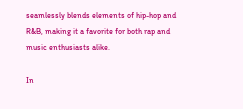seamlessly blends elements of hip-hop and R&B, making it a favorite for both rap and music enthusiasts alike.

In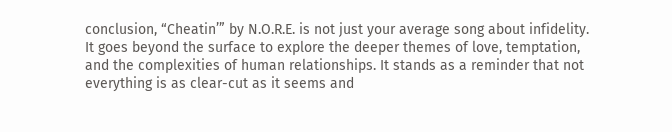conclusion, “Cheatin’” by N.O.R.E. is not just your average song about infidelity. It goes beyond the surface to explore the deeper themes of love, temptation, and the complexities of human relationships. It stands as a reminder that not everything is as clear-cut as it seems and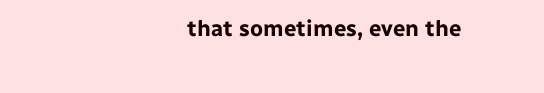that sometimes, even the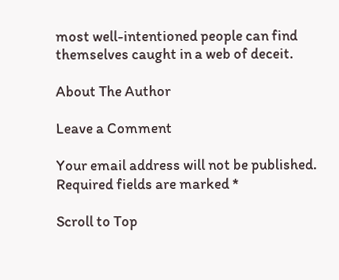most well-intentioned people can find themselves caught in a web of deceit.

About The Author

Leave a Comment

Your email address will not be published. Required fields are marked *

Scroll to Top